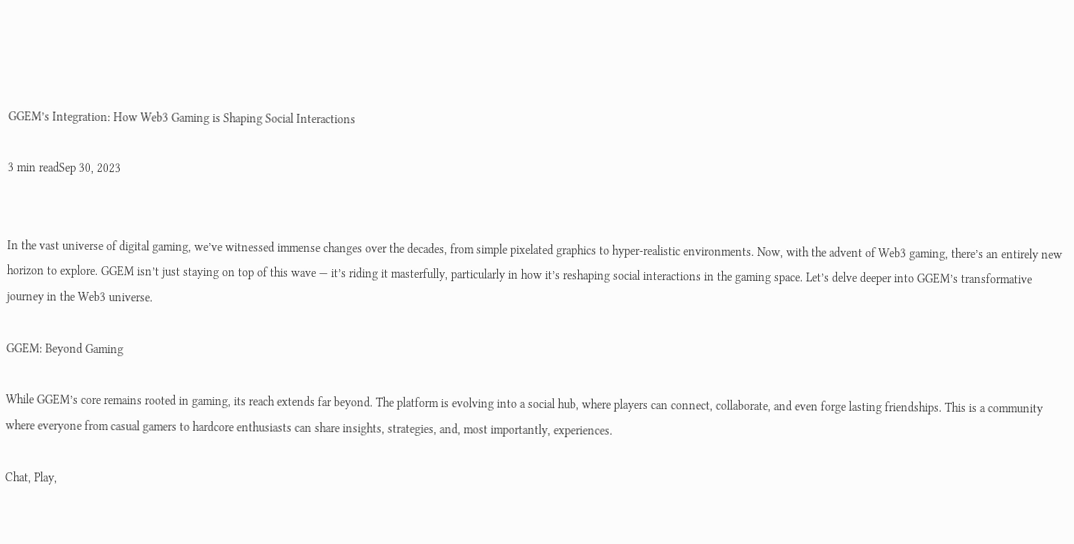GGEM’s Integration: How Web3 Gaming is Shaping Social Interactions

3 min readSep 30, 2023


In the vast universe of digital gaming, we’ve witnessed immense changes over the decades, from simple pixelated graphics to hyper-realistic environments. Now, with the advent of Web3 gaming, there’s an entirely new horizon to explore. GGEM isn’t just staying on top of this wave — it’s riding it masterfully, particularly in how it’s reshaping social interactions in the gaming space. Let’s delve deeper into GGEM’s transformative journey in the Web3 universe.

GGEM: Beyond Gaming

While GGEM’s core remains rooted in gaming, its reach extends far beyond. The platform is evolving into a social hub, where players can connect, collaborate, and even forge lasting friendships. This is a community where everyone from casual gamers to hardcore enthusiasts can share insights, strategies, and, most importantly, experiences.

Chat, Play,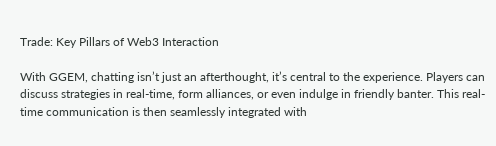Trade: Key Pillars of Web3 Interaction

With GGEM, chatting isn’t just an afterthought, it’s central to the experience. Players can discuss strategies in real-time, form alliances, or even indulge in friendly banter. This real-time communication is then seamlessly integrated with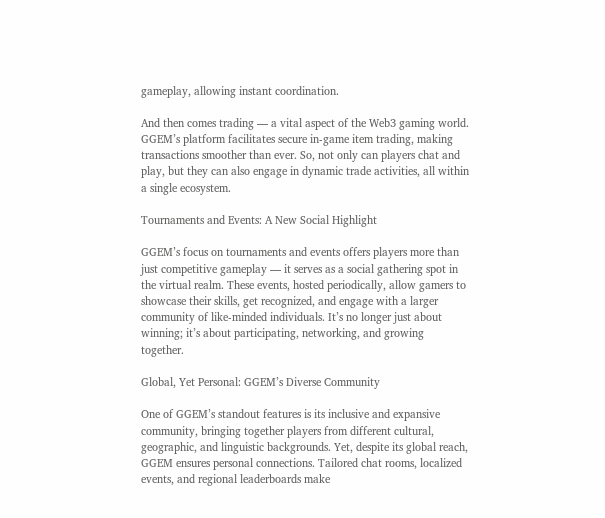gameplay, allowing instant coordination.

And then comes trading — a vital aspect of the Web3 gaming world. GGEM’s platform facilitates secure in-game item trading, making transactions smoother than ever. So, not only can players chat and play, but they can also engage in dynamic trade activities, all within a single ecosystem.

Tournaments and Events: A New Social Highlight

GGEM’s focus on tournaments and events offers players more than just competitive gameplay — it serves as a social gathering spot in the virtual realm. These events, hosted periodically, allow gamers to showcase their skills, get recognized, and engage with a larger community of like-minded individuals. It’s no longer just about winning; it’s about participating, networking, and growing together.

Global, Yet Personal: GGEM’s Diverse Community

One of GGEM’s standout features is its inclusive and expansive community, bringing together players from different cultural, geographic, and linguistic backgrounds. Yet, despite its global reach, GGEM ensures personal connections. Tailored chat rooms, localized events, and regional leaderboards make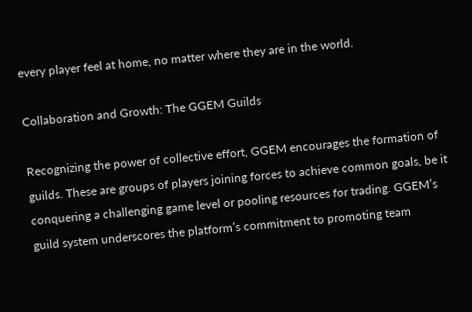every player feel at home, no matter where they are in the world.

Collaboration and Growth: The GGEM Guilds

Recognizing the power of collective effort, GGEM encourages the formation of guilds. These are groups of players joining forces to achieve common goals, be it conquering a challenging game level or pooling resources for trading. GGEM’s guild system underscores the platform’s commitment to promoting team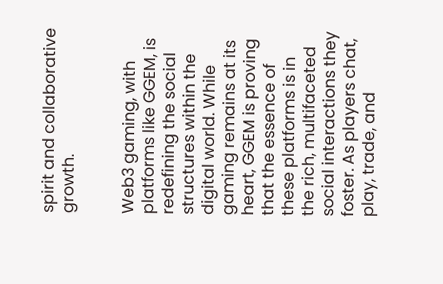spirit and collaborative growth.


Web3 gaming, with platforms like GGEM, is redefining the social structures within the digital world. While gaming remains at its heart, GGEM is proving that the essence of these platforms is in the rich, multifaceted social interactions they foster. As players chat, play, trade, and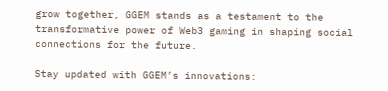grow together, GGEM stands as a testament to the transformative power of Web3 gaming in shaping social connections for the future.

Stay updated with GGEM’s innovations: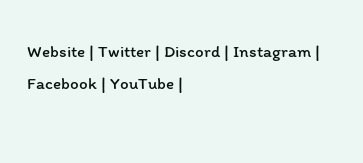Website | Twitter | Discord | Instagram | Facebook | YouTube |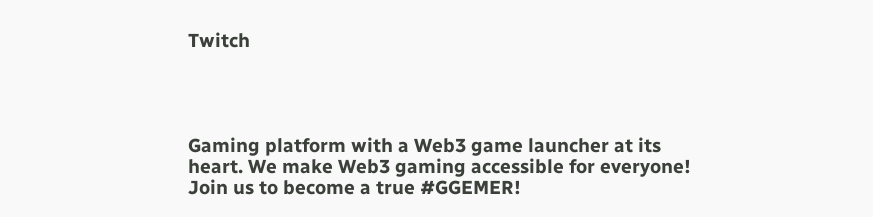Twitch




Gaming platform with a Web3 game launcher at its heart. We make Web3 gaming accessible for everyone! Join us to become a true #GGEMER!